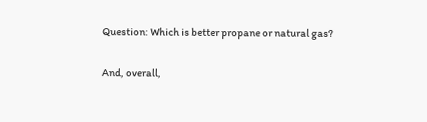Question: Which is better propane or natural gas?

And, overall,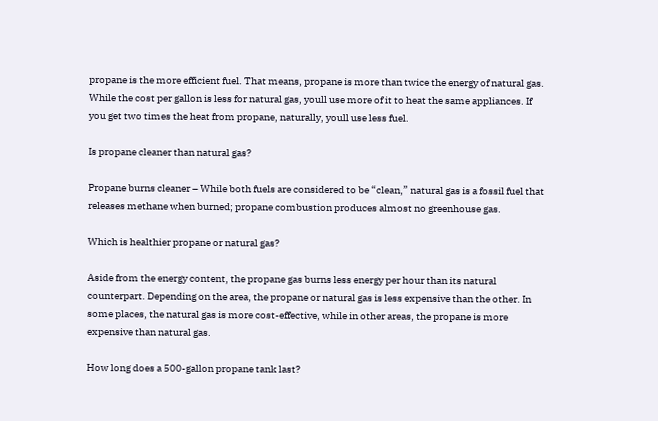propane is the more efficient fuel. That means, propane is more than twice the energy of natural gas. While the cost per gallon is less for natural gas, youll use more of it to heat the same appliances. If you get two times the heat from propane, naturally, youll use less fuel.

Is propane cleaner than natural gas?

Propane burns cleaner – While both fuels are considered to be “clean,” natural gas is a fossil fuel that releases methane when burned; propane combustion produces almost no greenhouse gas.

Which is healthier propane or natural gas?

Aside from the energy content, the propane gas burns less energy per hour than its natural counterpart. Depending on the area, the propane or natural gas is less expensive than the other. In some places, the natural gas is more cost-effective, while in other areas, the propane is more expensive than natural gas.

How long does a 500-gallon propane tank last?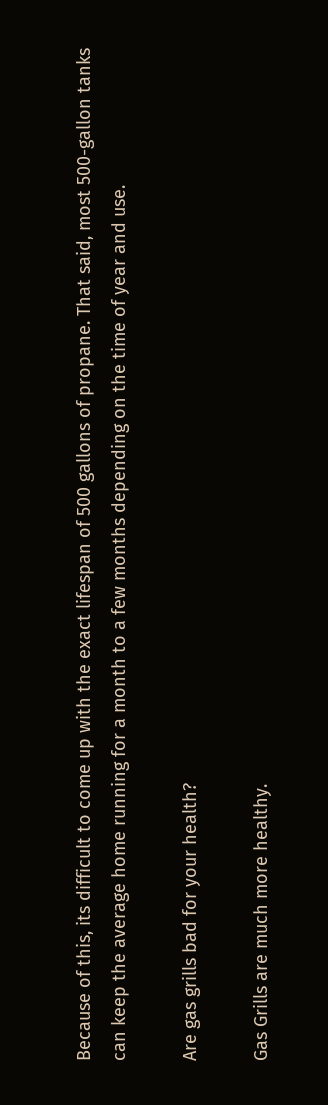Because of this, its difficult to come up with the exact lifespan of 500 gallons of propane. That said, most 500-gallon tanks can keep the average home running for a month to a few months depending on the time of year and use.

Are gas grills bad for your health?

Gas Grills are much more healthy.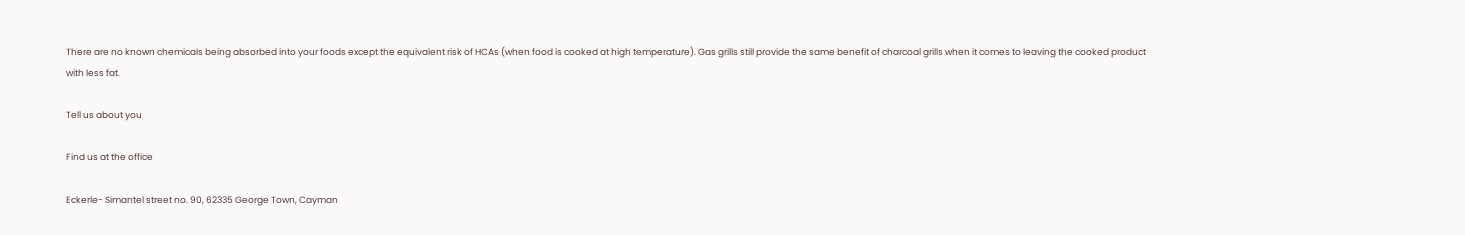There are no known chemicals being absorbed into your foods except the equivalent risk of HCAs (when food is cooked at high temperature). Gas grills still provide the same benefit of charcoal grills when it comes to leaving the cooked product with less fat.

Tell us about you

Find us at the office

Eckerle- Simantel street no. 90, 62335 George Town, Cayman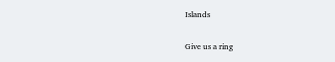Islands

Give us a ring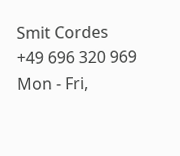Smit Cordes
+49 696 320 969
Mon - Fri,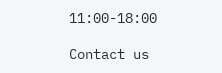11:00-18:00

Contact us